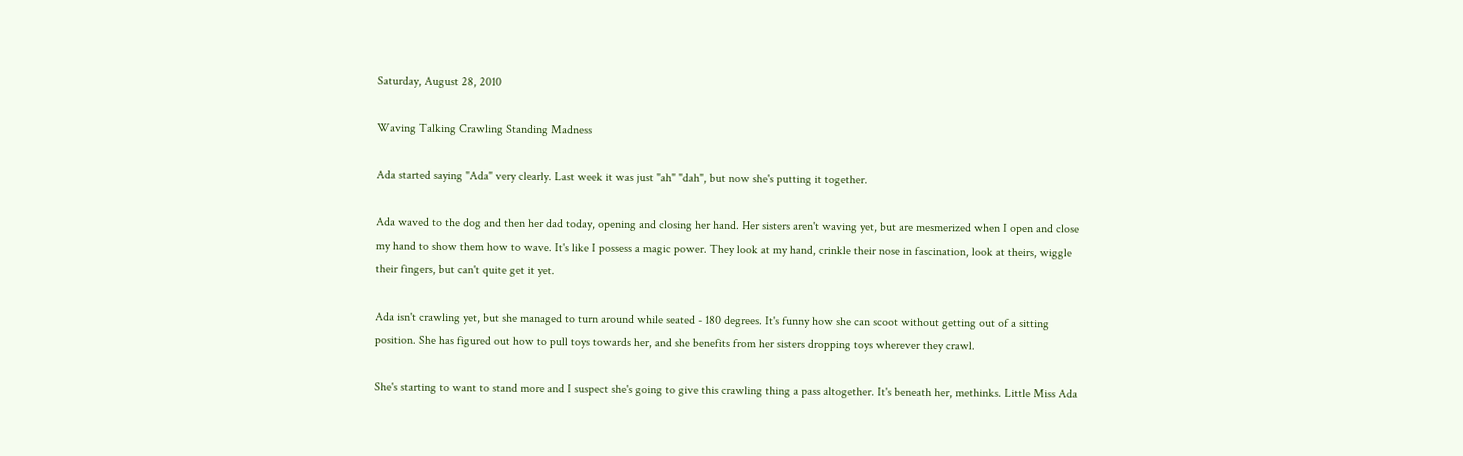Saturday, August 28, 2010

Waving Talking Crawling Standing Madness

Ada started saying "Ada" very clearly. Last week it was just "ah" "dah", but now she's putting it together.

Ada waved to the dog and then her dad today, opening and closing her hand. Her sisters aren't waving yet, but are mesmerized when I open and close my hand to show them how to wave. It's like I possess a magic power. They look at my hand, crinkle their nose in fascination, look at theirs, wiggle their fingers, but can't quite get it yet.

Ada isn't crawling yet, but she managed to turn around while seated - 180 degrees. It's funny how she can scoot without getting out of a sitting position. She has figured out how to pull toys towards her, and she benefits from her sisters dropping toys wherever they crawl.

She's starting to want to stand more and I suspect she's going to give this crawling thing a pass altogether. It's beneath her, methinks. Little Miss Ada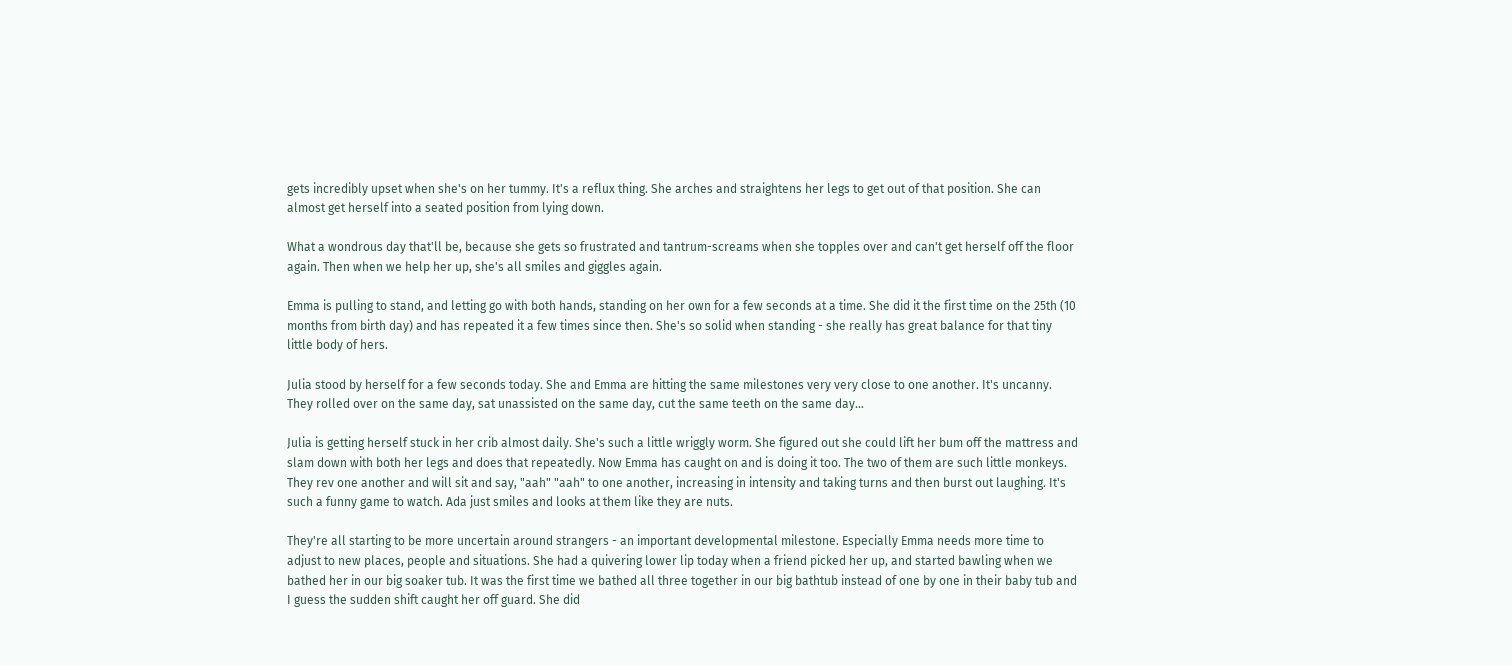gets incredibly upset when she's on her tummy. It's a reflux thing. She arches and straightens her legs to get out of that position. She can almost get herself into a seated position from lying down.

What a wondrous day that'll be, because she gets so frustrated and tantrum-screams when she topples over and can't get herself off the floor again. Then when we help her up, she's all smiles and giggles again.

Emma is pulling to stand, and letting go with both hands, standing on her own for a few seconds at a time. She did it the first time on the 25th (10 months from birth day) and has repeated it a few times since then. She's so solid when standing - she really has great balance for that tiny little body of hers.

Julia stood by herself for a few seconds today. She and Emma are hitting the same milestones very very close to one another. It's uncanny. They rolled over on the same day, sat unassisted on the same day, cut the same teeth on the same day...

Julia is getting herself stuck in her crib almost daily. She's such a little wriggly worm. She figured out she could lift her bum off the mattress and slam down with both her legs and does that repeatedly. Now Emma has caught on and is doing it too. The two of them are such little monkeys. They rev one another and will sit and say, "aah" "aah" to one another, increasing in intensity and taking turns and then burst out laughing. It's such a funny game to watch. Ada just smiles and looks at them like they are nuts.

They're all starting to be more uncertain around strangers - an important developmental milestone. Especially Emma needs more time to adjust to new places, people and situations. She had a quivering lower lip today when a friend picked her up, and started bawling when we bathed her in our big soaker tub. It was the first time we bathed all three together in our big bathtub instead of one by one in their baby tub and I guess the sudden shift caught her off guard. She did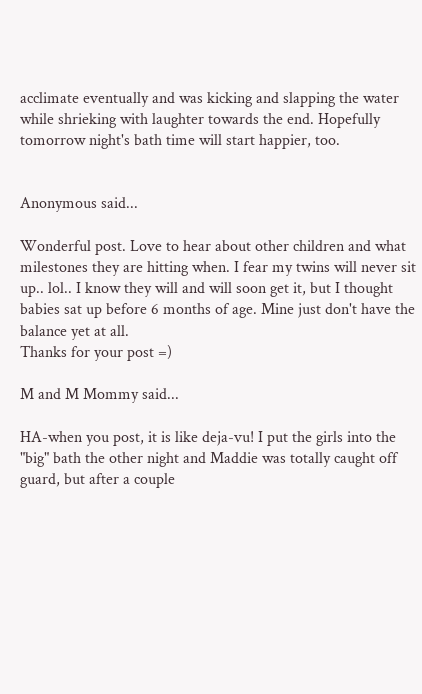acclimate eventually and was kicking and slapping the water while shrieking with laughter towards the end. Hopefully tomorrow night's bath time will start happier, too.


Anonymous said...

Wonderful post. Love to hear about other children and what milestones they are hitting when. I fear my twins will never sit up.. lol.. I know they will and will soon get it, but I thought babies sat up before 6 months of age. Mine just don't have the balance yet at all.
Thanks for your post =)

M and M Mommy said...

HA-when you post, it is like deja-vu! I put the girls into the "big" bath the other night and Maddie was totally caught off guard, but after a couple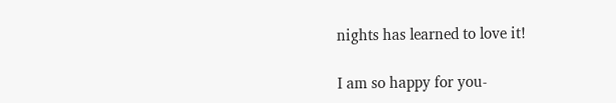nights has learned to love it!

I am so happy for you-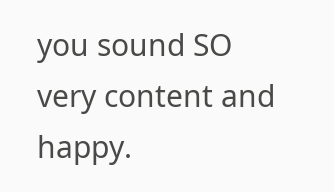you sound SO very content and happy.